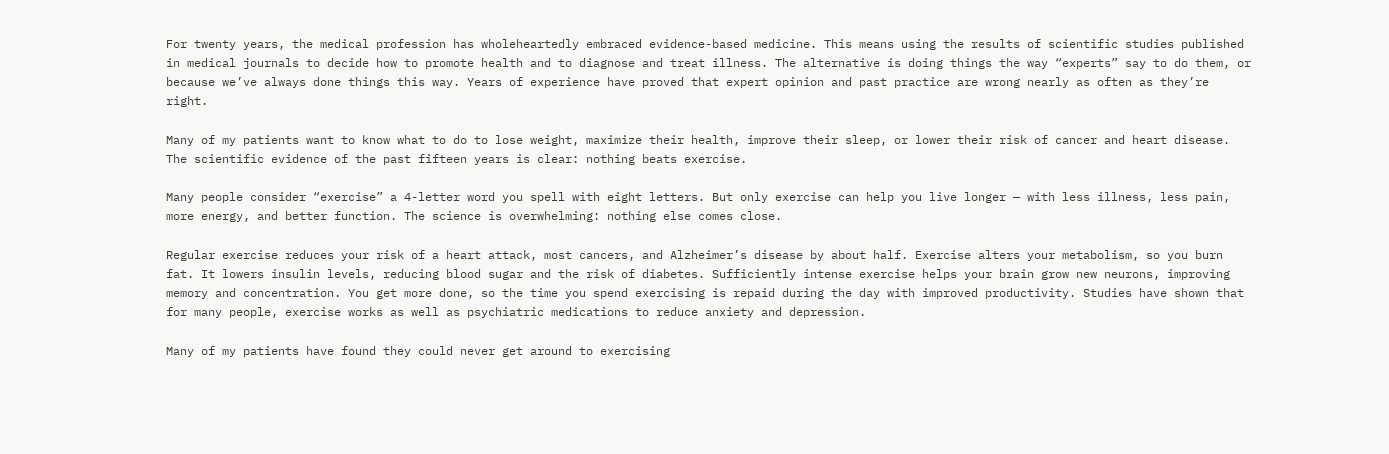For twenty years, the medical profession has wholeheartedly embraced evidence-based medicine. This means using the results of scientific studies published in medical journals to decide how to promote health and to diagnose and treat illness. The alternative is doing things the way “experts” say to do them, or because we’ve always done things this way. Years of experience have proved that expert opinion and past practice are wrong nearly as often as they’re right.

Many of my patients want to know what to do to lose weight, maximize their health, improve their sleep, or lower their risk of cancer and heart disease. The scientific evidence of the past fifteen years is clear: nothing beats exercise.

Many people consider “exercise” a 4-letter word you spell with eight letters. But only exercise can help you live longer — with less illness, less pain, more energy, and better function. The science is overwhelming: nothing else comes close.

Regular exercise reduces your risk of a heart attack, most cancers, and Alzheimer’s disease by about half. Exercise alters your metabolism, so you burn fat. It lowers insulin levels, reducing blood sugar and the risk of diabetes. Sufficiently intense exercise helps your brain grow new neurons, improving memory and concentration. You get more done, so the time you spend exercising is repaid during the day with improved productivity. Studies have shown that for many people, exercise works as well as psychiatric medications to reduce anxiety and depression.

Many of my patients have found they could never get around to exercising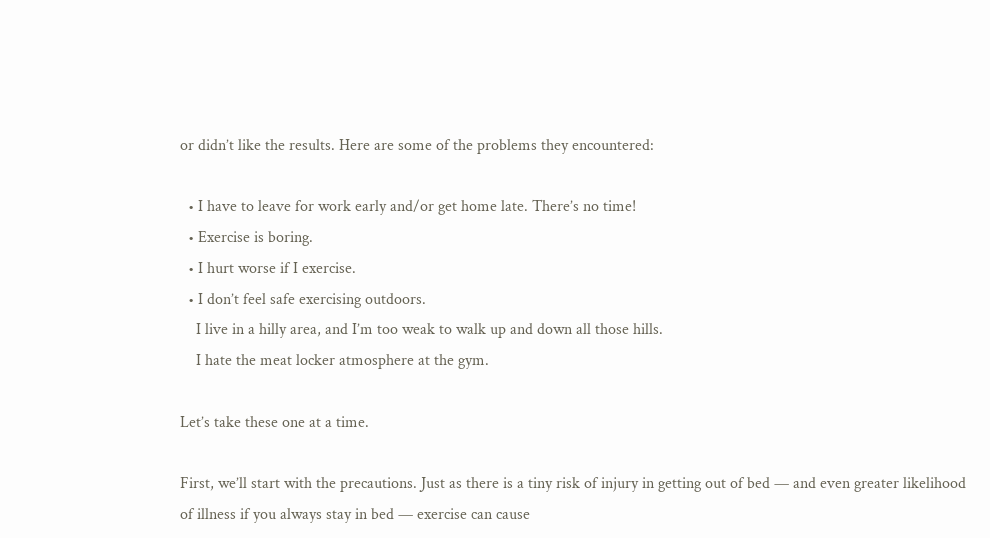or didn’t like the results. Here are some of the problems they encountered:

  • I have to leave for work early and/or get home late. There’s no time!
  • Exercise is boring.
  • I hurt worse if I exercise.
  • I don’t feel safe exercising outdoors.
    I live in a hilly area, and I’m too weak to walk up and down all those hills.
    I hate the meat locker atmosphere at the gym.

Let’s take these one at a time.

First, we’ll start with the precautions. Just as there is a tiny risk of injury in getting out of bed — and even greater likelihood of illness if you always stay in bed — exercise can cause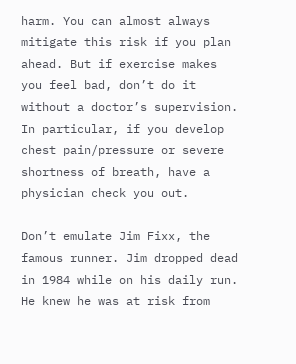harm. You can almost always mitigate this risk if you plan ahead. But if exercise makes you feel bad, don’t do it without a doctor’s supervision. In particular, if you develop chest pain/pressure or severe shortness of breath, have a physician check you out.

Don’t emulate Jim Fixx, the famous runner. Jim dropped dead in 1984 while on his daily run. He knew he was at risk from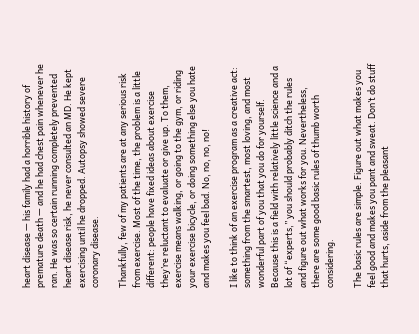heart disease — his family had a horrible history of premature death — and he had chest pain whenever he ran. He was so certain running completely prevented heart disease risk, he never consulted an MD. He kept exercising until he dropped. Autopsy showed severe coronary disease.

Thankfully, few of my patients are at any serious risk from exercise. Most of the time, the problem is a little different: people have fixed ideas about exercise they’re reluctant to evaluate or give up. To them, exercise means walking, or going to the gym, or riding your exercise bicycle, or doing something else you hate and makes you feel bad. No, no, no, no!

I like to think of an exercise program as a creative act: something from the smartest, most loving, and most wonderful part of you that you do for yourself. Because this is a field with relatively little science and a lot of “experts,” you should probably ditch the rules and figure out what works for you. Nevertheless, there are some good basic rules of thumb worth considering.

The basic rules are simple. Figure out what makes you feel good and makes you pant and sweat. Don’t do stuff that hurts, aside from the pleasant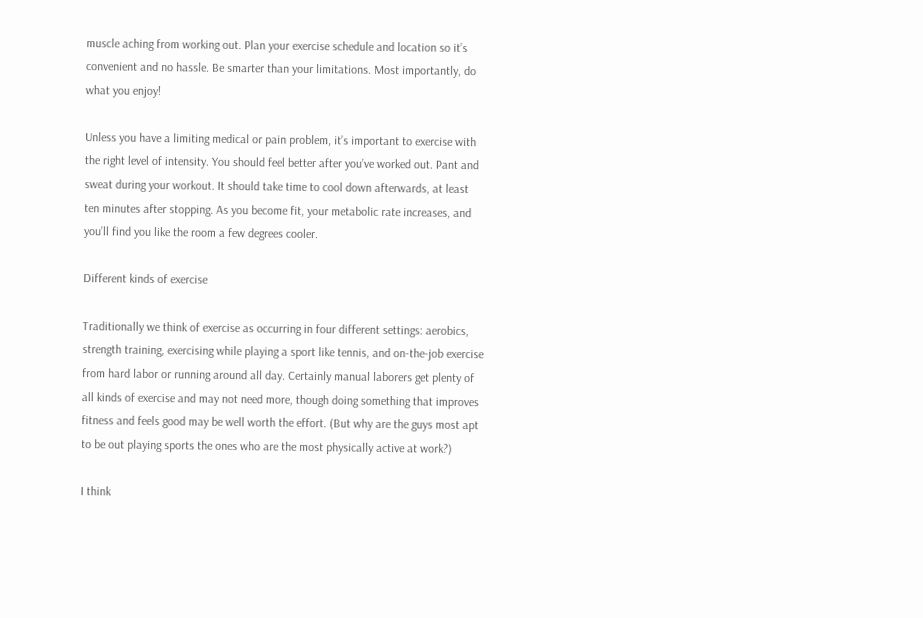muscle aching from working out. Plan your exercise schedule and location so it’s convenient and no hassle. Be smarter than your limitations. Most importantly, do what you enjoy!

Unless you have a limiting medical or pain problem, it’s important to exercise with the right level of intensity. You should feel better after you’ve worked out. Pant and sweat during your workout. It should take time to cool down afterwards, at least ten minutes after stopping. As you become fit, your metabolic rate increases, and you’ll find you like the room a few degrees cooler.

Different kinds of exercise

Traditionally we think of exercise as occurring in four different settings: aerobics, strength training, exercising while playing a sport like tennis, and on-the-job exercise from hard labor or running around all day. Certainly manual laborers get plenty of all kinds of exercise and may not need more, though doing something that improves fitness and feels good may be well worth the effort. (But why are the guys most apt to be out playing sports the ones who are the most physically active at work?)

I think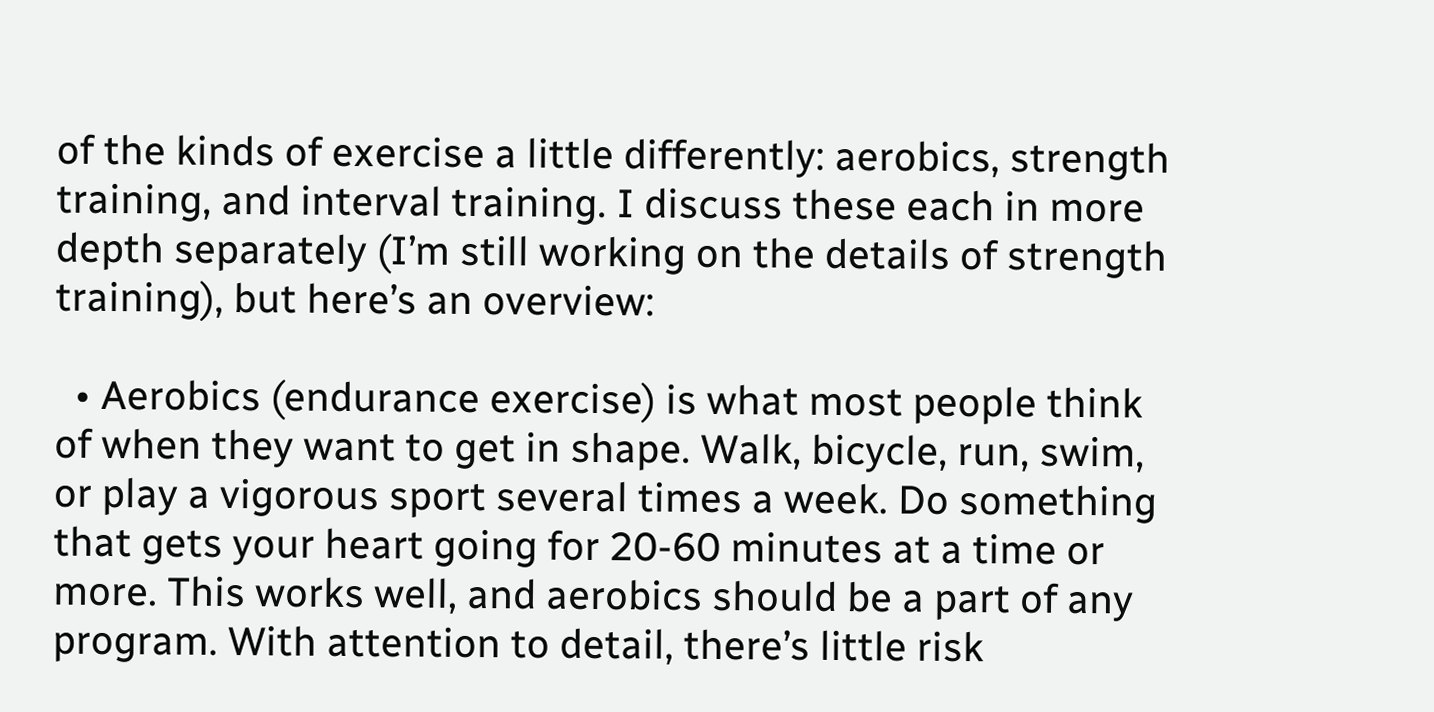of the kinds of exercise a little differently: aerobics, strength training, and interval training. I discuss these each in more depth separately (I’m still working on the details of strength training), but here’s an overview:

  • Aerobics (endurance exercise) is what most people think of when they want to get in shape. Walk, bicycle, run, swim, or play a vigorous sport several times a week. Do something that gets your heart going for 20-60 minutes at a time or more. This works well, and aerobics should be a part of any program. With attention to detail, there’s little risk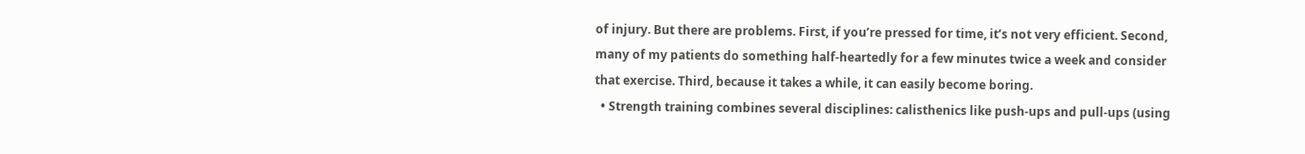of injury. But there are problems. First, if you’re pressed for time, it’s not very efficient. Second, many of my patients do something half-heartedly for a few minutes twice a week and consider that exercise. Third, because it takes a while, it can easily become boring.
  • Strength training combines several disciplines: calisthenics like push-ups and pull-ups (using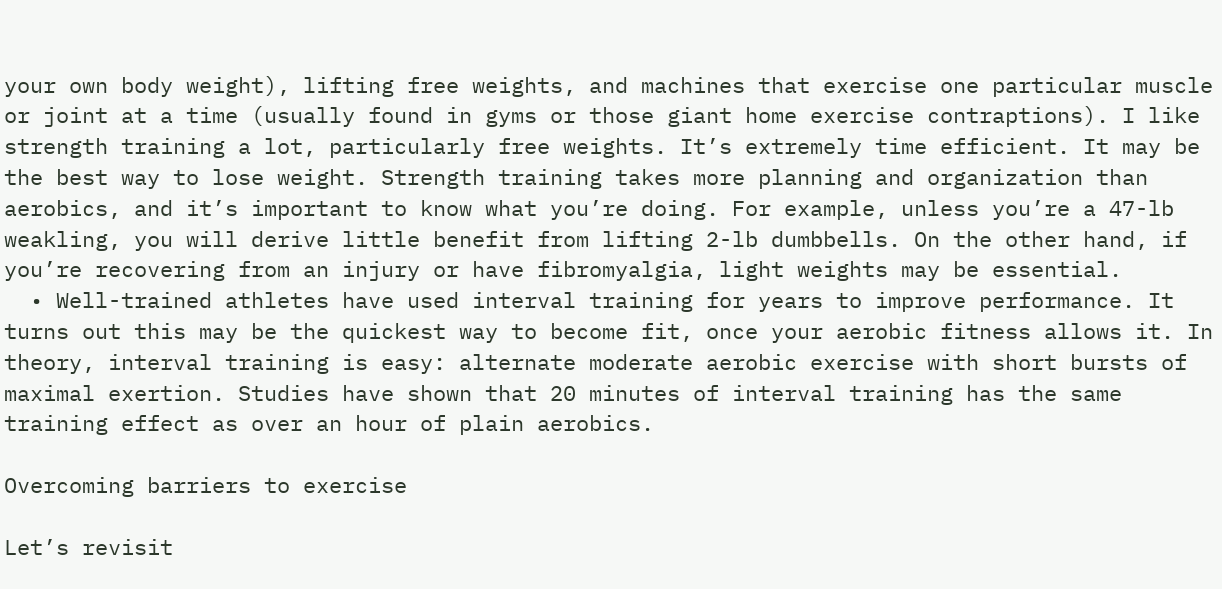your own body weight), lifting free weights, and machines that exercise one particular muscle or joint at a time (usually found in gyms or those giant home exercise contraptions). I like strength training a lot, particularly free weights. It’s extremely time efficient. It may be the best way to lose weight. Strength training takes more planning and organization than aerobics, and it’s important to know what you’re doing. For example, unless you’re a 47-lb weakling, you will derive little benefit from lifting 2-lb dumbbells. On the other hand, if you’re recovering from an injury or have fibromyalgia, light weights may be essential.
  • Well-trained athletes have used interval training for years to improve performance. It turns out this may be the quickest way to become fit, once your aerobic fitness allows it. In theory, interval training is easy: alternate moderate aerobic exercise with short bursts of maximal exertion. Studies have shown that 20 minutes of interval training has the same training effect as over an hour of plain aerobics.

Overcoming barriers to exercise

Let’s revisit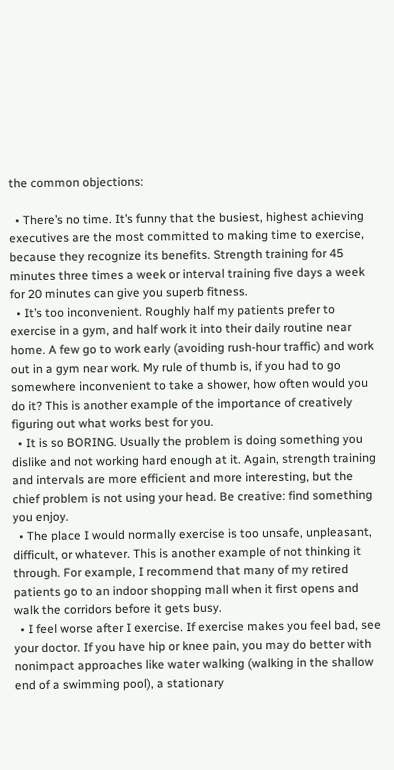the common objections:

  • There’s no time. It’s funny that the busiest, highest achieving executives are the most committed to making time to exercise, because they recognize its benefits. Strength training for 45 minutes three times a week or interval training five days a week for 20 minutes can give you superb fitness.
  • It’s too inconvenient. Roughly half my patients prefer to exercise in a gym, and half work it into their daily routine near home. A few go to work early (avoiding rush-hour traffic) and work out in a gym near work. My rule of thumb is, if you had to go somewhere inconvenient to take a shower, how often would you do it? This is another example of the importance of creatively figuring out what works best for you.
  • It is so BORING. Usually the problem is doing something you dislike and not working hard enough at it. Again, strength training and intervals are more efficient and more interesting, but the chief problem is not using your head. Be creative: find something you enjoy.
  • The place I would normally exercise is too unsafe, unpleasant, difficult, or whatever. This is another example of not thinking it through. For example, I recommend that many of my retired patients go to an indoor shopping mall when it first opens and walk the corridors before it gets busy.
  • I feel worse after I exercise. If exercise makes you feel bad, see your doctor. If you have hip or knee pain, you may do better with nonimpact approaches like water walking (walking in the shallow end of a swimming pool), a stationary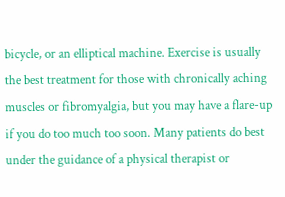bicycle, or an elliptical machine. Exercise is usually the best treatment for those with chronically aching muscles or fibromyalgia, but you may have a flare-up if you do too much too soon. Many patients do best under the guidance of a physical therapist or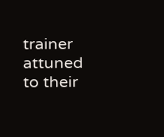trainer attuned to their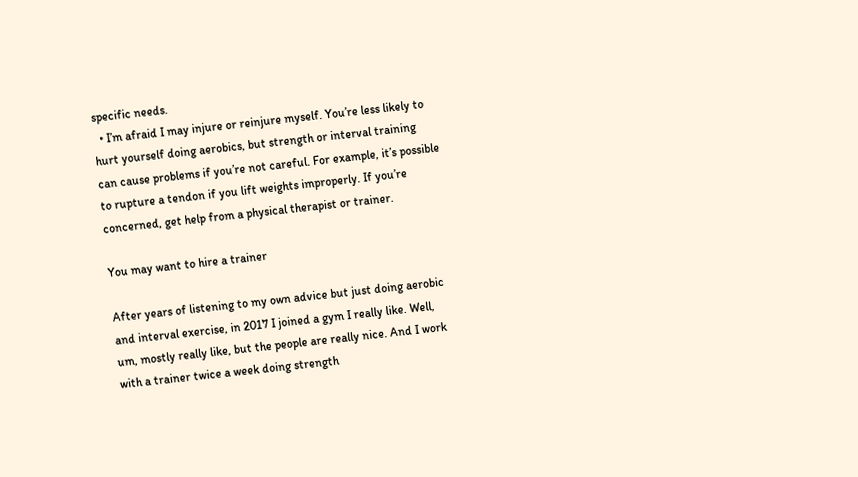specific needs.
  • I’m afraid I may injure or reinjure myself. You’re less likely to hurt yourself doing aerobics, but strength or interval training can cause problems if you’re not careful. For example, it’s possible to rupture a tendon if you lift weights improperly. If you’re concerned, get help from a physical therapist or trainer.

You may want to hire a trainer

After years of listening to my own advice but just doing aerobic and interval exercise, in 2017 I joined a gym I really like. Well, um, mostly really like, but the people are really nice. And I work with a trainer twice a week doing strength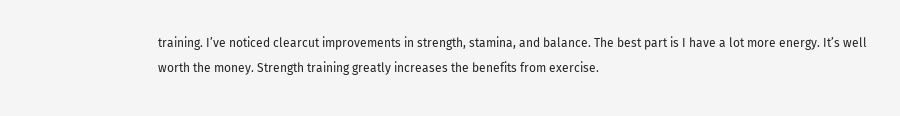training. I’ve noticed clearcut improvements in strength, stamina, and balance. The best part is I have a lot more energy. It’s well worth the money. Strength training greatly increases the benefits from exercise.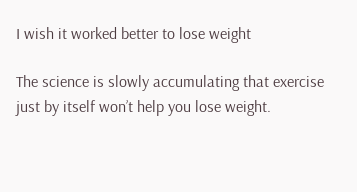I wish it worked better to lose weight

The science is slowly accumulating that exercise just by itself won’t help you lose weight.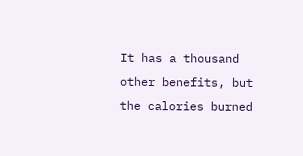It has a thousand other benefits, but the calories burned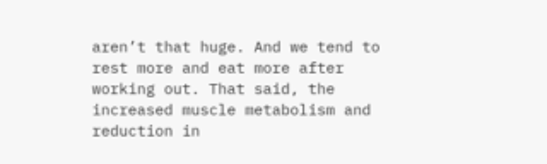aren’t that huge. And we tend to rest more and eat more after working out. That said, the increased muscle metabolism and reduction in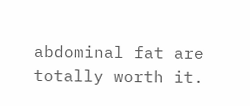abdominal fat are totally worth it.